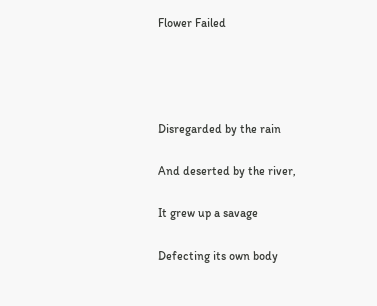Flower Failed




Disregarded by the rain

And deserted by the river,

It grew up a savage

Defecting its own body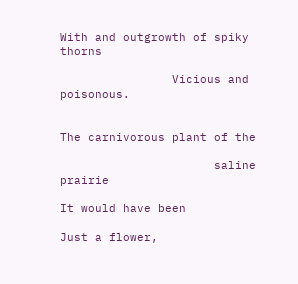With and outgrowth of spiky thorns

                Vicious and poisonous.


The carnivorous plant of the

                      saline prairie

It would have been

Just a flower,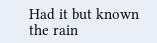Had it but known the rain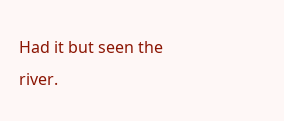Had it but seen the river.